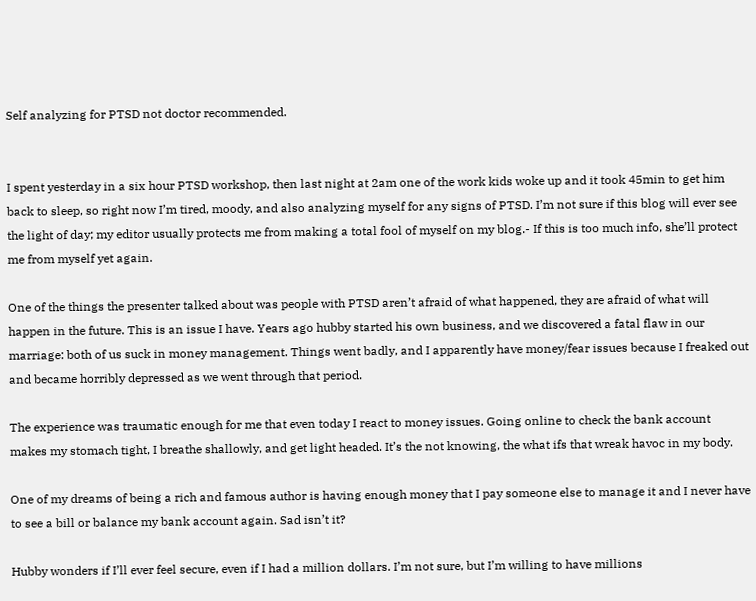Self analyzing for PTSD not doctor recommended.


I spent yesterday in a six hour PTSD workshop, then last night at 2am one of the work kids woke up and it took 45min to get him back to sleep, so right now I’m tired, moody, and also analyzing myself for any signs of PTSD. I’m not sure if this blog will ever see the light of day; my editor usually protects me from making a total fool of myself on my blog.- If this is too much info, she’ll protect me from myself yet again.

One of the things the presenter talked about was people with PTSD aren’t afraid of what happened, they are afraid of what will happen in the future. This is an issue I have. Years ago hubby started his own business, and we discovered a fatal flaw in our marriage: both of us suck in money management. Things went badly, and I apparently have money/fear issues because I freaked out and became horribly depressed as we went through that period.

The experience was traumatic enough for me that even today I react to money issues. Going online to check the bank account makes my stomach tight, I breathe shallowly, and get light headed. It’s the not knowing, the what ifs that wreak havoc in my body.

One of my dreams of being a rich and famous author is having enough money that I pay someone else to manage it and I never have to see a bill or balance my bank account again. Sad isn’t it?

Hubby wonders if I’ll ever feel secure, even if I had a million dollars. I’m not sure, but I’m willing to have millions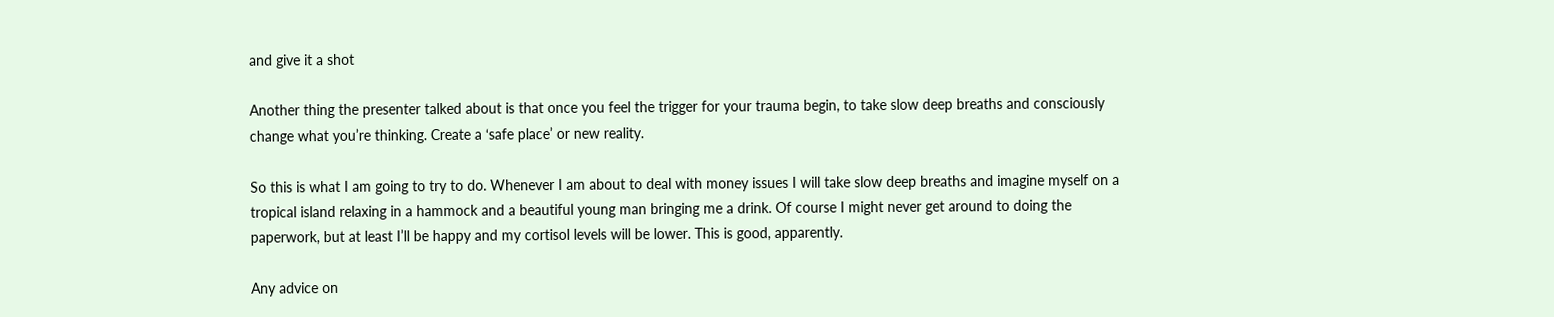and give it a shot

Another thing the presenter talked about is that once you feel the trigger for your trauma begin, to take slow deep breaths and consciously change what you’re thinking. Create a ‘safe place’ or new reality.

So this is what I am going to try to do. Whenever I am about to deal with money issues I will take slow deep breaths and imagine myself on a tropical island relaxing in a hammock and a beautiful young man bringing me a drink. Of course I might never get around to doing the paperwork, but at least I’ll be happy and my cortisol levels will be lower. This is good, apparently.

Any advice on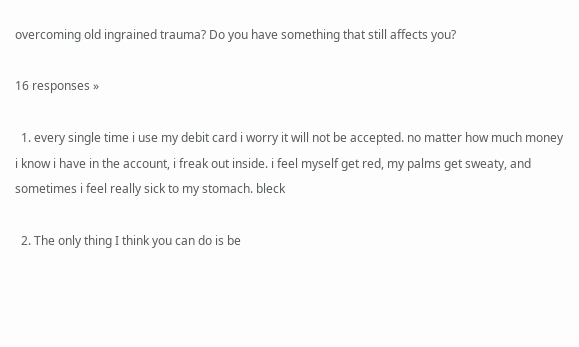overcoming old ingrained trauma? Do you have something that still affects you?

16 responses »

  1. every single time i use my debit card i worry it will not be accepted. no matter how much money i know i have in the account, i freak out inside. i feel myself get red, my palms get sweaty, and sometimes i feel really sick to my stomach. bleck

  2. The only thing I think you can do is be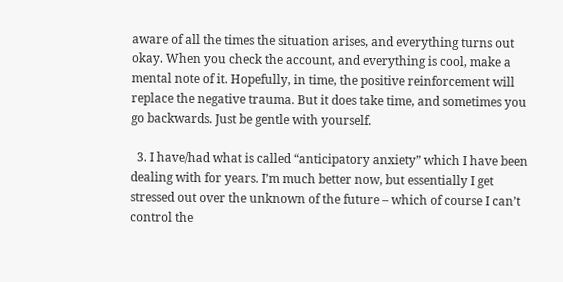aware of all the times the situation arises, and everything turns out okay. When you check the account, and everything is cool, make a mental note of it. Hopefully, in time, the positive reinforcement will replace the negative trauma. But it does take time, and sometimes you go backwards. Just be gentle with yourself.

  3. I have/had what is called “anticipatory anxiety” which I have been dealing with for years. I’m much better now, but essentially I get stressed out over the unknown of the future – which of course I can’t control the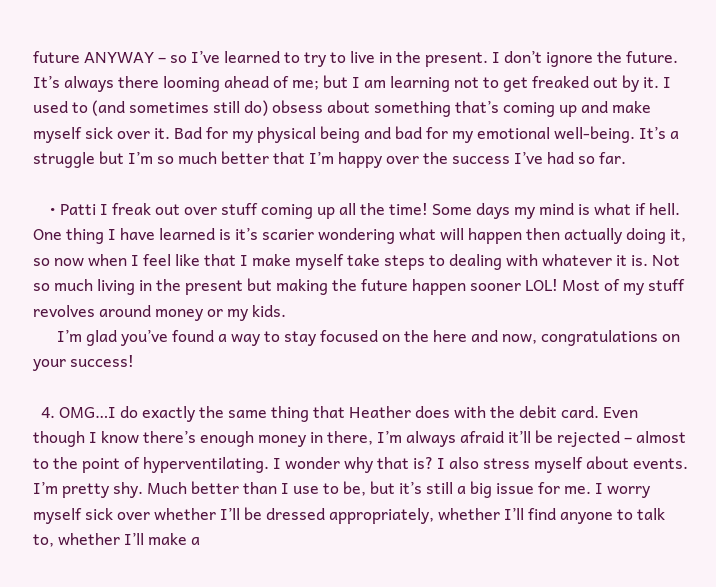future ANYWAY – so I’ve learned to try to live in the present. I don’t ignore the future. It’s always there looming ahead of me; but I am learning not to get freaked out by it. I used to (and sometimes still do) obsess about something that’s coming up and make myself sick over it. Bad for my physical being and bad for my emotional well-being. It’s a struggle but I’m so much better that I’m happy over the success I’ve had so far.

    • Patti I freak out over stuff coming up all the time! Some days my mind is what if hell. One thing I have learned is it’s scarier wondering what will happen then actually doing it, so now when I feel like that I make myself take steps to dealing with whatever it is. Not so much living in the present but making the future happen sooner LOL! Most of my stuff revolves around money or my kids.
      I’m glad you’ve found a way to stay focused on the here and now, congratulations on your success!

  4. OMG…I do exactly the same thing that Heather does with the debit card. Even though I know there’s enough money in there, I’m always afraid it’ll be rejected – almost to the point of hyperventilating. I wonder why that is? I also stress myself about events. I’m pretty shy. Much better than I use to be, but it’s still a big issue for me. I worry myself sick over whether I’ll be dressed appropriately, whether I’ll find anyone to talk to, whether I’ll make a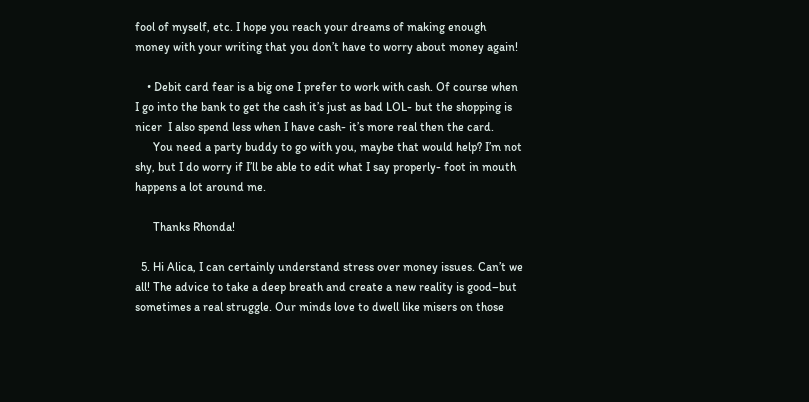fool of myself, etc. I hope you reach your dreams of making enough money with your writing that you don’t have to worry about money again!

    • Debit card fear is a big one I prefer to work with cash. Of course when I go into the bank to get the cash it’s just as bad LOL- but the shopping is nicer  I also spend less when I have cash- it’s more real then the card.
      You need a party buddy to go with you, maybe that would help? I’m not shy, but I do worry if I’ll be able to edit what I say properly- foot in mouth happens a lot around me.

      Thanks Rhonda!

  5. Hi Alica, I can certainly understand stress over money issues. Can’t we all! The advice to take a deep breath and create a new reality is good–but sometimes a real struggle. Our minds love to dwell like misers on those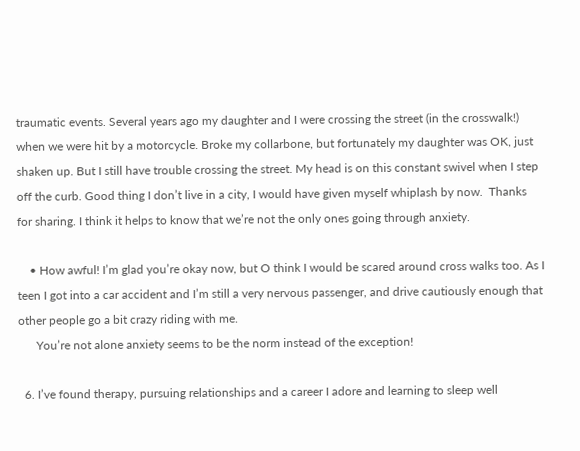traumatic events. Several years ago my daughter and I were crossing the street (in the crosswalk!) when we were hit by a motorcycle. Broke my collarbone, but fortunately my daughter was OK, just shaken up. But I still have trouble crossing the street. My head is on this constant swivel when I step off the curb. Good thing I don’t live in a city, I would have given myself whiplash by now.  Thanks for sharing. I think it helps to know that we’re not the only ones going through anxiety.

    • How awful! I’m glad you’re okay now, but O think I would be scared around cross walks too. As I teen I got into a car accident and I’m still a very nervous passenger, and drive cautiously enough that other people go a bit crazy riding with me.
      You’re not alone anxiety seems to be the norm instead of the exception!

  6. I’ve found therapy, pursuing relationships and a career I adore and learning to sleep well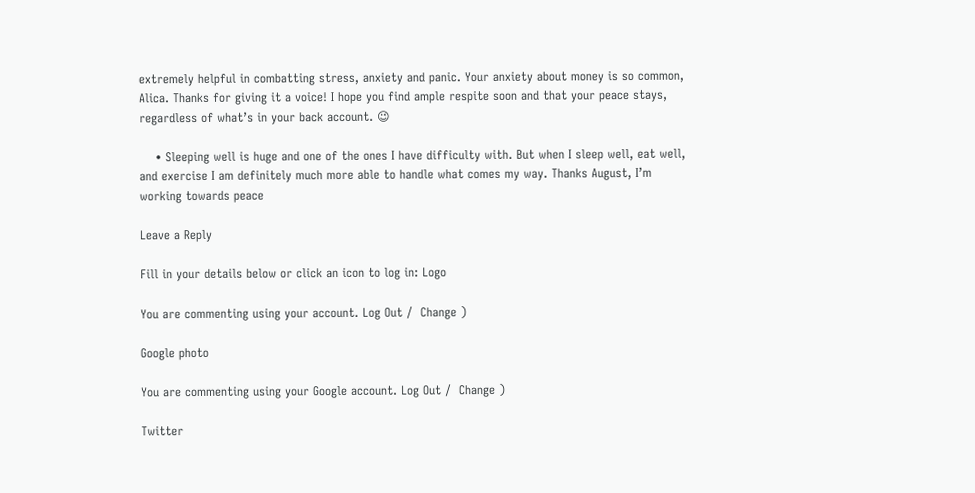extremely helpful in combatting stress, anxiety and panic. Your anxiety about money is so common, Alica. Thanks for giving it a voice! I hope you find ample respite soon and that your peace stays, regardless of what’s in your back account. 😉

    • Sleeping well is huge and one of the ones I have difficulty with. But when I sleep well, eat well, and exercise I am definitely much more able to handle what comes my way. Thanks August, I’m working towards peace

Leave a Reply

Fill in your details below or click an icon to log in: Logo

You are commenting using your account. Log Out /  Change )

Google photo

You are commenting using your Google account. Log Out /  Change )

Twitter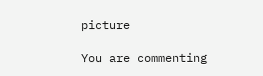picture

You are commenting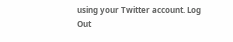using your Twitter account. Log Out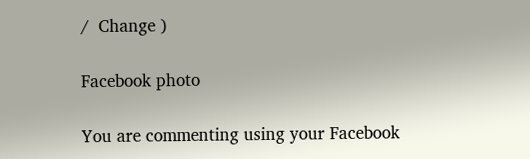/  Change )

Facebook photo

You are commenting using your Facebook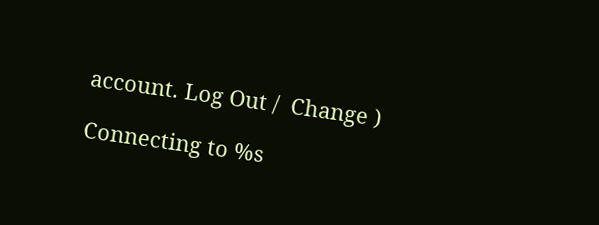account. Log Out /  Change )

Connecting to %s